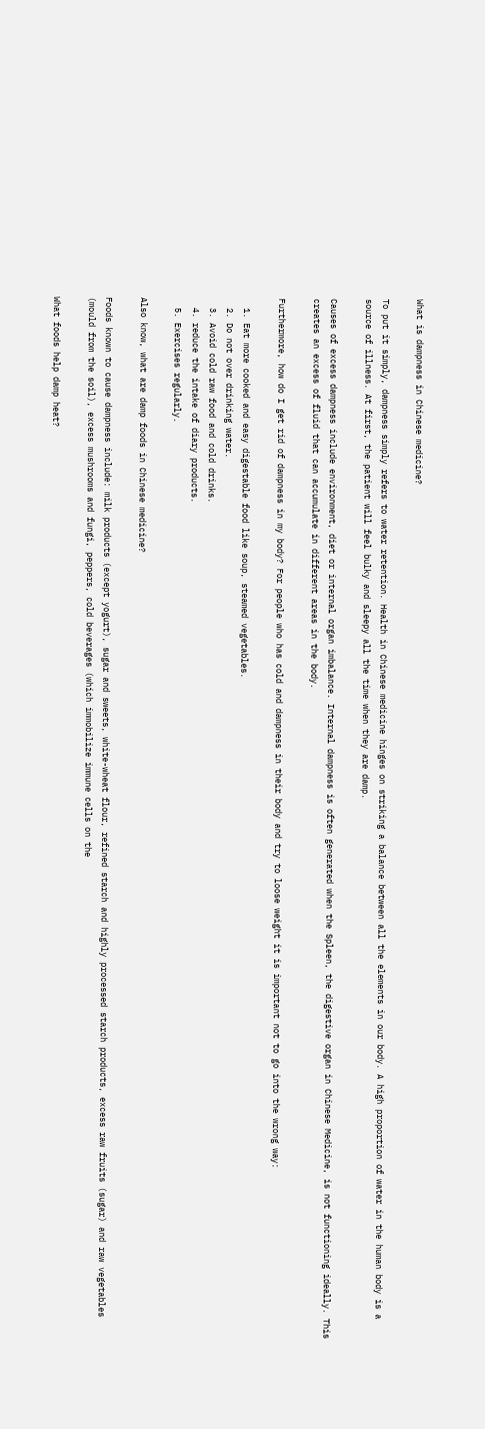What is dampness in Chinese medicine?

To put it simply, dampness simply refers to water retention. Health in Chinese medicine hinges on striking a balance between all the elements in our body. A high proportion of water in the human body is a source of illness. At first, the patient will feel bulky and sleepy all the time when they are damp.

Causes of excess dampness include environment, diet or internal organ imbalance. Internal dampness is often generated when the Spleen, the digestive organ in Chinese Medicine, is not functioning ideally. This creates an excess of fluid that can accumulate in different areas in the body.

Furthermore, how do I get rid of dampness in my body? For people who has cold and dampness in their body and try to loose weight it is important not to go into the wrong way:

  1. Eat more cooked and easy digestable food like soup, steamed vegetables.
  2. Do not over drinking water.
  3. Avoid cold raw food and cold drinks.
  4. reduce the intake of diary products.
  5. Exercises regularly.

Also know, what are damp foods in Chinese medicine?

Foods known to cause dampness include: milk products (except yogurt), sugar and sweets, white-wheat flour, refined starch and highly processed starch products, excess raw fruits (sugar) and raw vegetables (mould from the soil), excess mushrooms and fungi, peppers, cold beverages (which immobilize immune cells on the

What foods help damp heat?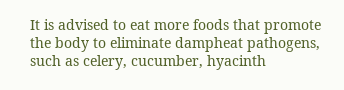It is advised to eat more foods that promote the body to eliminate dampheat pathogens, such as celery, cucumber, hyacinth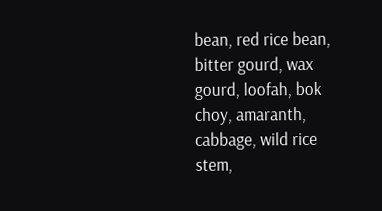bean, red rice bean, bitter gourd, wax gourd, loofah, bok choy, amaranth, cabbage, wild rice stem,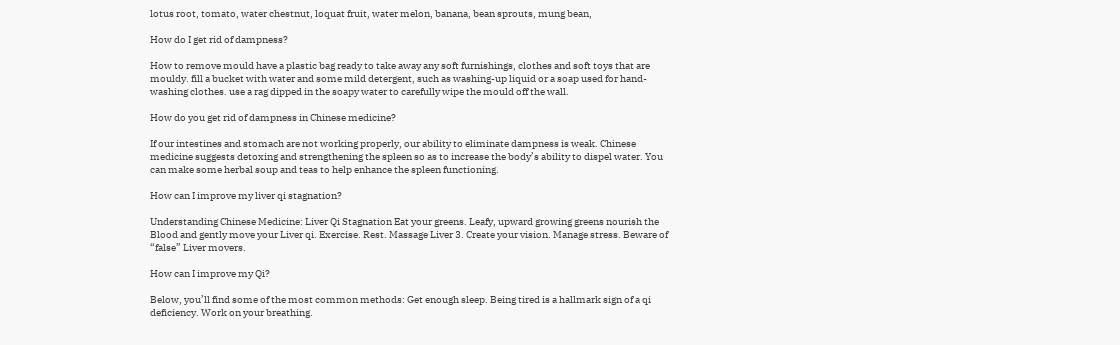lotus root, tomato, water chestnut, loquat fruit, water melon, banana, bean sprouts, mung bean,

How do I get rid of dampness?

How to remove mould have a plastic bag ready to take away any soft furnishings, clothes and soft toys that are mouldy. fill a bucket with water and some mild detergent, such as washing-up liquid or a soap used for hand-washing clothes. use a rag dipped in the soapy water to carefully wipe the mould off the wall.

How do you get rid of dampness in Chinese medicine?

If our intestines and stomach are not working properly, our ability to eliminate dampness is weak. Chinese medicine suggests detoxing and strengthening the spleen so as to increase the body’s ability to dispel water. You can make some herbal soup and teas to help enhance the spleen functioning.

How can I improve my liver qi stagnation?

Understanding Chinese Medicine: Liver Qi Stagnation Eat your greens. Leafy, upward growing greens nourish the Blood and gently move your Liver qi. Exercise. Rest. Massage Liver 3. Create your vision. Manage stress. Beware of “false” Liver movers.

How can I improve my Qi?

Below, you’ll find some of the most common methods: Get enough sleep. Being tired is a hallmark sign of a qi deficiency. Work on your breathing.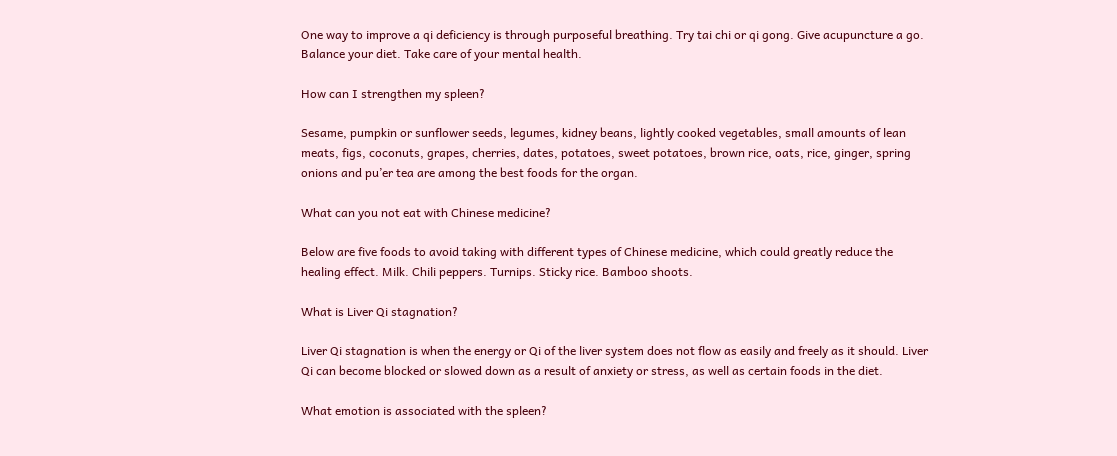One way to improve a qi deficiency is through purposeful breathing. Try tai chi or qi gong. Give acupuncture a go. Balance your diet. Take care of your mental health.

How can I strengthen my spleen?

Sesame, pumpkin or sunflower seeds, legumes, kidney beans, lightly cooked vegetables, small amounts of lean meats, figs, coconuts, grapes, cherries, dates, potatoes, sweet potatoes, brown rice, oats, rice, ginger, spring onions and pu’er tea are among the best foods for the organ.

What can you not eat with Chinese medicine?

Below are five foods to avoid taking with different types of Chinese medicine, which could greatly reduce the healing effect. Milk. Chili peppers. Turnips. Sticky rice. Bamboo shoots.

What is Liver Qi stagnation?

Liver Qi stagnation is when the energy or Qi of the liver system does not flow as easily and freely as it should. Liver Qi can become blocked or slowed down as a result of anxiety or stress, as well as certain foods in the diet.

What emotion is associated with the spleen?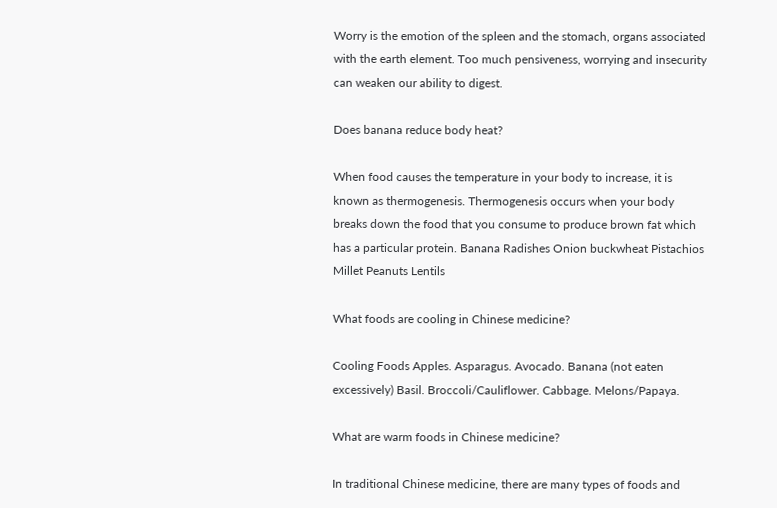Worry is the emotion of the spleen and the stomach, organs associated with the earth element. Too much pensiveness, worrying and insecurity can weaken our ability to digest.

Does banana reduce body heat?

When food causes the temperature in your body to increase, it is known as thermogenesis. Thermogenesis occurs when your body breaks down the food that you consume to produce brown fat which has a particular protein. Banana Radishes Onion buckwheat Pistachios Millet Peanuts Lentils

What foods are cooling in Chinese medicine?

Cooling Foods Apples. Asparagus. Avocado. Banana (not eaten excessively) Basil. Broccoli/Cauliflower. Cabbage. Melons/Papaya.

What are warm foods in Chinese medicine?

In traditional Chinese medicine, there are many types of foods and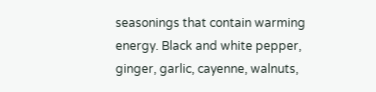seasonings that contain warming energy. Black and white pepper, ginger, garlic, cayenne, walnuts,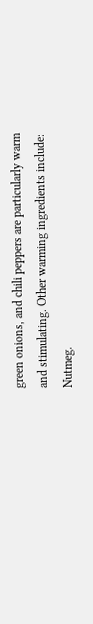green onions, and chili peppers are particularly warm and stimulating. Other warming ingredients include: Nutmeg.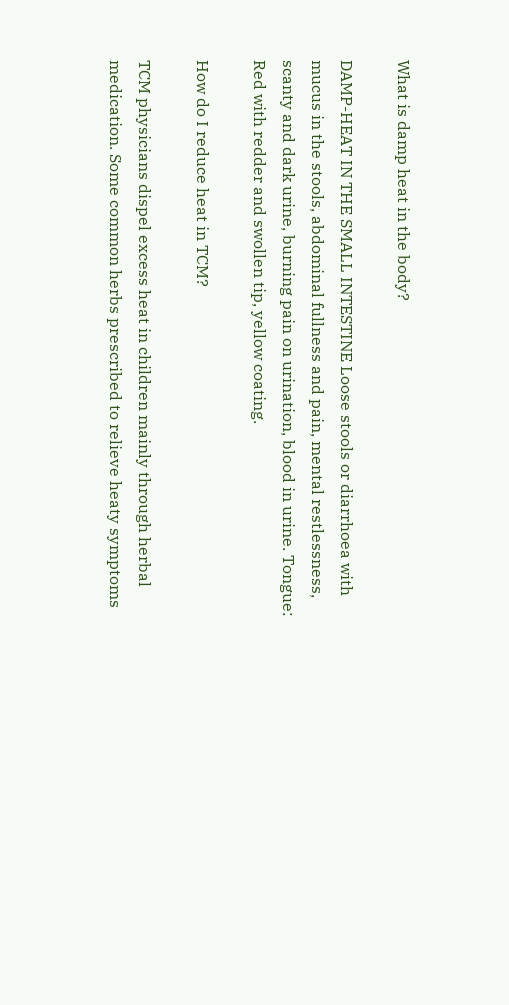What is damp heat in the body?

DAMP-HEAT IN THE SMALL INTESTINE Loose stools or diarrhoea with mucus in the stools, abdominal fullness and pain, mental restlessness, scanty and dark urine, burning pain on urination, blood in urine. Tongue: Red with redder and swollen tip, yellow coating.

How do I reduce heat in TCM?

TCM physicians dispel excess heat in children mainly through herbal medication. Some common herbs prescribed to relieve heaty symptoms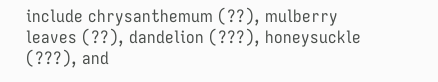include chrysanthemum (??), mulberry leaves (??), dandelion (???), honeysuckle (???), and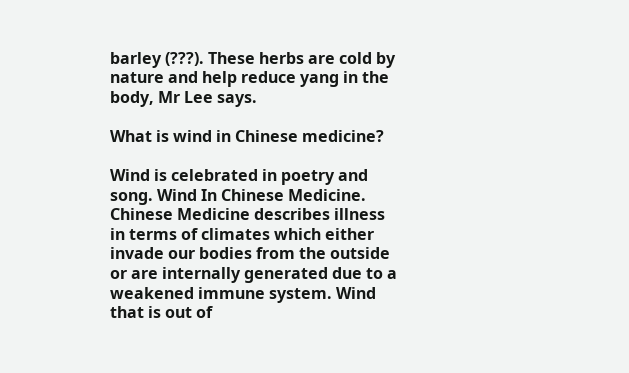barley (???). These herbs are cold by nature and help reduce yang in the body, Mr Lee says.

What is wind in Chinese medicine?

Wind is celebrated in poetry and song. Wind In Chinese Medicine. Chinese Medicine describes illness in terms of climates which either invade our bodies from the outside or are internally generated due to a weakened immune system. Wind that is out of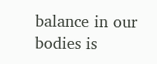balance in our bodies is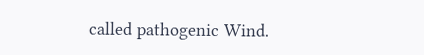called pathogenic Wind.